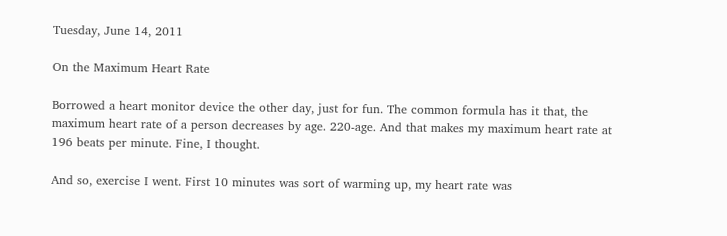Tuesday, June 14, 2011

On the Maximum Heart Rate

Borrowed a heart monitor device the other day, just for fun. The common formula has it that, the maximum heart rate of a person decreases by age. 220-age. And that makes my maximum heart rate at 196 beats per minute. Fine, I thought.

And so, exercise I went. First 10 minutes was sort of warming up, my heart rate was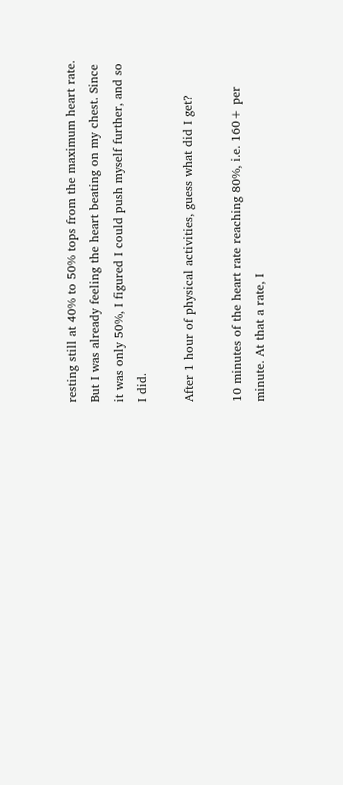resting still at 40% to 50% tops from the maximum heart rate. But I was already feeling the heart beating on my chest. Since it was only 50%, I figured I could push myself further, and so I did.

After 1 hour of physical activities, guess what did I get?

10 minutes of the heart rate reaching 80%, i.e. 160+ per minute. At that a rate, I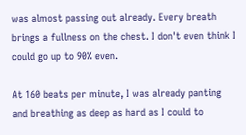was almost passing out already. Every breath brings a fullness on the chest. I don't even think I could go up to 90% even.

At 160 beats per minute, I was already panting and breathing as deep as hard as I could to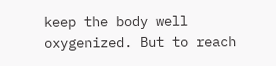keep the body well oxygenized. But to reach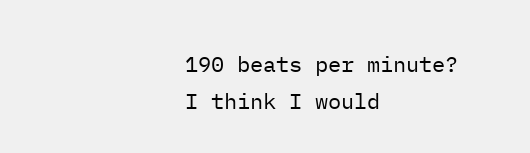190 beats per minute? I think I would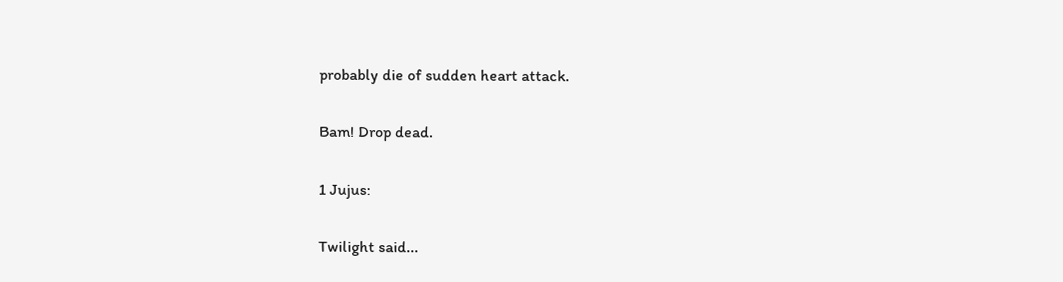probably die of sudden heart attack.

Bam! Drop dead.

1 Jujus:

Twilight said...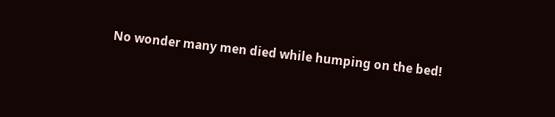No wonder many men died while humping on the bed!